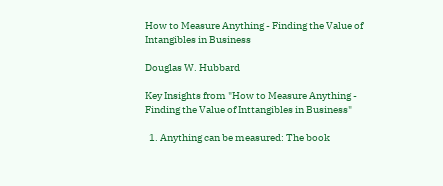How to Measure Anything - Finding the Value of Intangibles in Business

Douglas W. Hubbard

Key Insights from "How to Measure Anything - Finding the Value of Inttangibles in Business"

  1. Anything can be measured: The book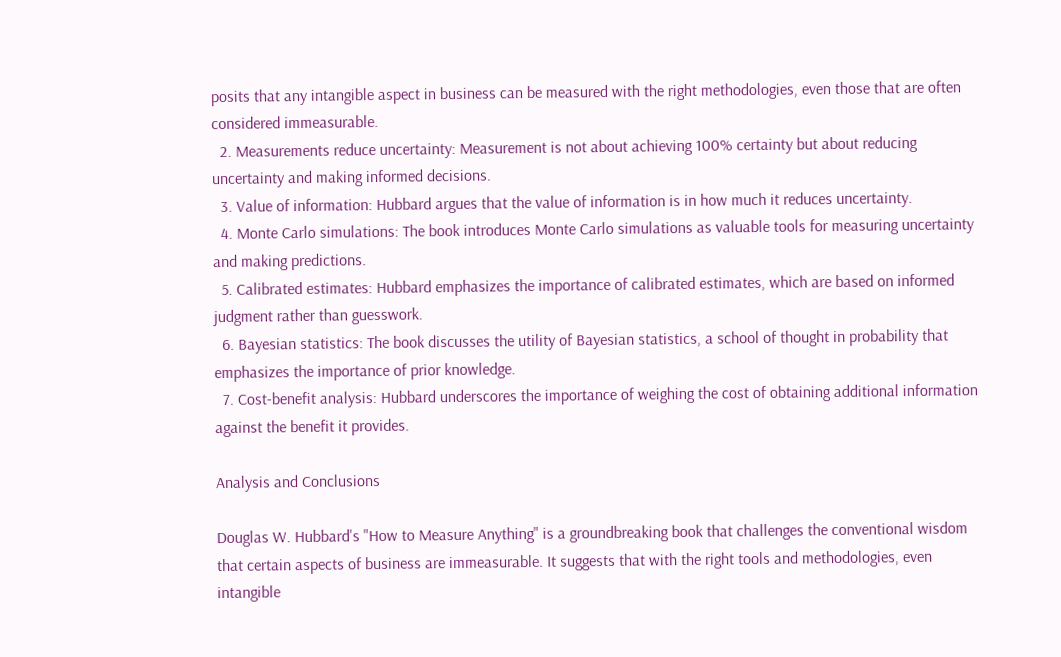posits that any intangible aspect in business can be measured with the right methodologies, even those that are often considered immeasurable.
  2. Measurements reduce uncertainty: Measurement is not about achieving 100% certainty but about reducing uncertainty and making informed decisions.
  3. Value of information: Hubbard argues that the value of information is in how much it reduces uncertainty.
  4. Monte Carlo simulations: The book introduces Monte Carlo simulations as valuable tools for measuring uncertainty and making predictions.
  5. Calibrated estimates: Hubbard emphasizes the importance of calibrated estimates, which are based on informed judgment rather than guesswork.
  6. Bayesian statistics: The book discusses the utility of Bayesian statistics, a school of thought in probability that emphasizes the importance of prior knowledge.
  7. Cost-benefit analysis: Hubbard underscores the importance of weighing the cost of obtaining additional information against the benefit it provides.

Analysis and Conclusions

Douglas W. Hubbard's "How to Measure Anything" is a groundbreaking book that challenges the conventional wisdom that certain aspects of business are immeasurable. It suggests that with the right tools and methodologies, even intangible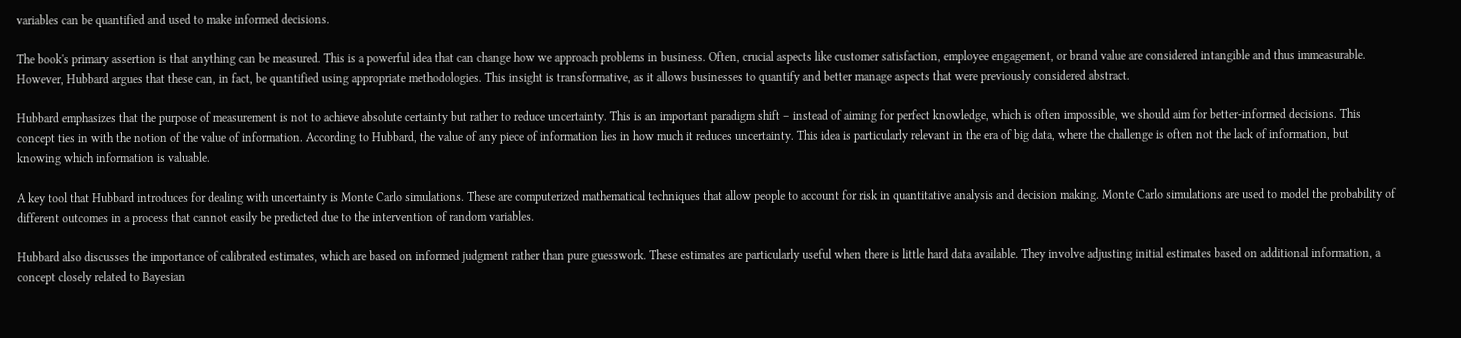variables can be quantified and used to make informed decisions.

The book's primary assertion is that anything can be measured. This is a powerful idea that can change how we approach problems in business. Often, crucial aspects like customer satisfaction, employee engagement, or brand value are considered intangible and thus immeasurable. However, Hubbard argues that these can, in fact, be quantified using appropriate methodologies. This insight is transformative, as it allows businesses to quantify and better manage aspects that were previously considered abstract.

Hubbard emphasizes that the purpose of measurement is not to achieve absolute certainty but rather to reduce uncertainty. This is an important paradigm shift – instead of aiming for perfect knowledge, which is often impossible, we should aim for better-informed decisions. This concept ties in with the notion of the value of information. According to Hubbard, the value of any piece of information lies in how much it reduces uncertainty. This idea is particularly relevant in the era of big data, where the challenge is often not the lack of information, but knowing which information is valuable.

A key tool that Hubbard introduces for dealing with uncertainty is Monte Carlo simulations. These are computerized mathematical techniques that allow people to account for risk in quantitative analysis and decision making. Monte Carlo simulations are used to model the probability of different outcomes in a process that cannot easily be predicted due to the intervention of random variables.

Hubbard also discusses the importance of calibrated estimates, which are based on informed judgment rather than pure guesswork. These estimates are particularly useful when there is little hard data available. They involve adjusting initial estimates based on additional information, a concept closely related to Bayesian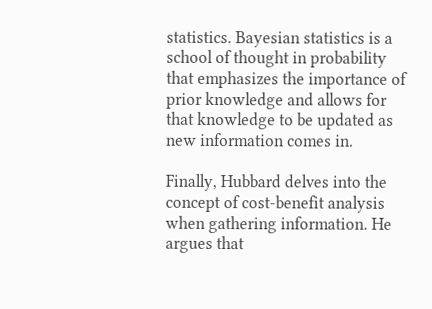statistics. Bayesian statistics is a school of thought in probability that emphasizes the importance of prior knowledge and allows for that knowledge to be updated as new information comes in.

Finally, Hubbard delves into the concept of cost-benefit analysis when gathering information. He argues that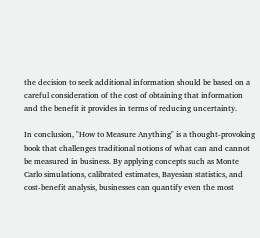the decision to seek additional information should be based on a careful consideration of the cost of obtaining that information and the benefit it provides in terms of reducing uncertainty.

In conclusion, "How to Measure Anything" is a thought-provoking book that challenges traditional notions of what can and cannot be measured in business. By applying concepts such as Monte Carlo simulations, calibrated estimates, Bayesian statistics, and cost-benefit analysis, businesses can quantify even the most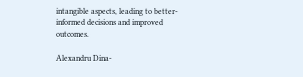intangible aspects, leading to better-informed decisions and improved outcomes.

Alexandru Dina-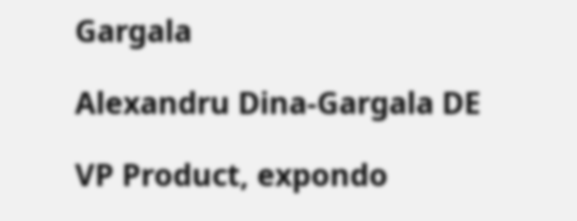Gargala

Alexandru Dina-Gargala DE

VP Product, expondo